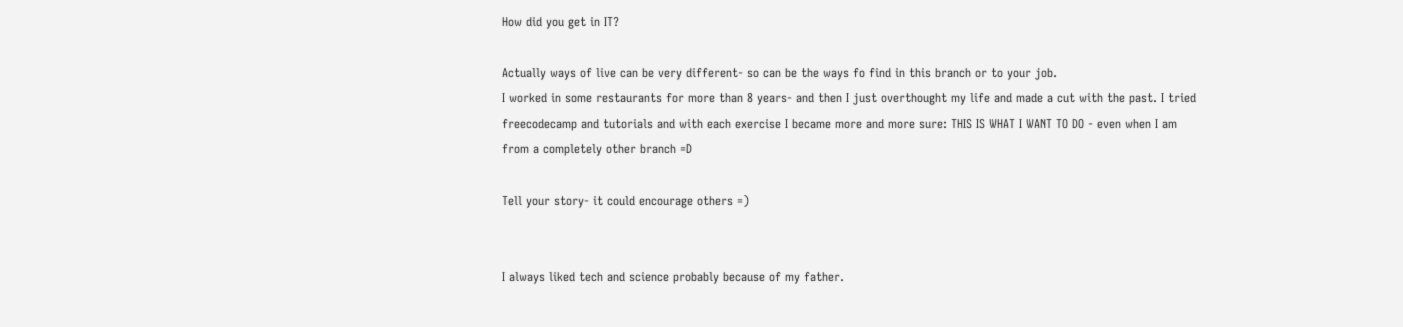How did you get in IT?

Actually ways of live can be very different- so can be the ways fo find in this branch or to your job.
I worked in some restaurants for more than 8 years- and then I just overthought my life and made a cut with the past. I tried freecodecamp and tutorials and with each exercise I became more and more sure: THIS IS WHAT I WANT TO DO - even when I am from a completely other branch =D

Tell your story- it could encourage others =)


I always liked tech and science probably because of my father.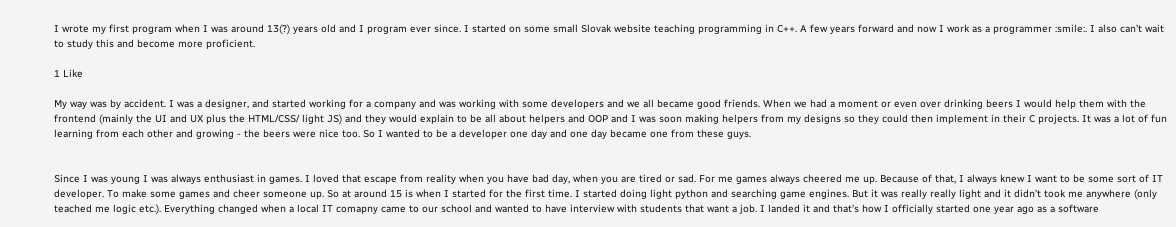I wrote my first program when I was around 13(?) years old and I program ever since. I started on some small Slovak website teaching programming in C++. A few years forward and now I work as a programmer :smile:. I also can’t wait to study this and become more proficient.

1 Like

My way was by accident. I was a designer, and started working for a company and was working with some developers and we all became good friends. When we had a moment or even over drinking beers I would help them with the frontend (mainly the UI and UX plus the HTML/CSS/ light JS) and they would explain to be all about helpers and OOP and I was soon making helpers from my designs so they could then implement in their C projects. It was a lot of fun learning from each other and growing - the beers were nice too. So I wanted to be a developer one day and one day became one from these guys.


Since I was young I was always enthusiast in games. I loved that escape from reality when you have bad day, when you are tired or sad. For me games always cheered me up. Because of that, I always knew I want to be some sort of IT developer. To make some games and cheer someone up. So at around 15 is when I started for the first time. I started doing light python and searching game engines. But it was really really light and it didn’t took me anywhere (only teached me logic etc.). Everything changed when a local IT comapny came to our school and wanted to have interview with students that want a job. I landed it and that’s how I officially started one year ago as a software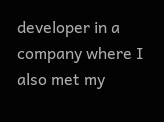developer in a company where I also met my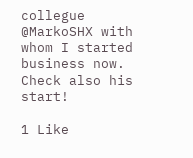collegue @MarkoSHX with whom I started business now.
Check also his start!

1 Like